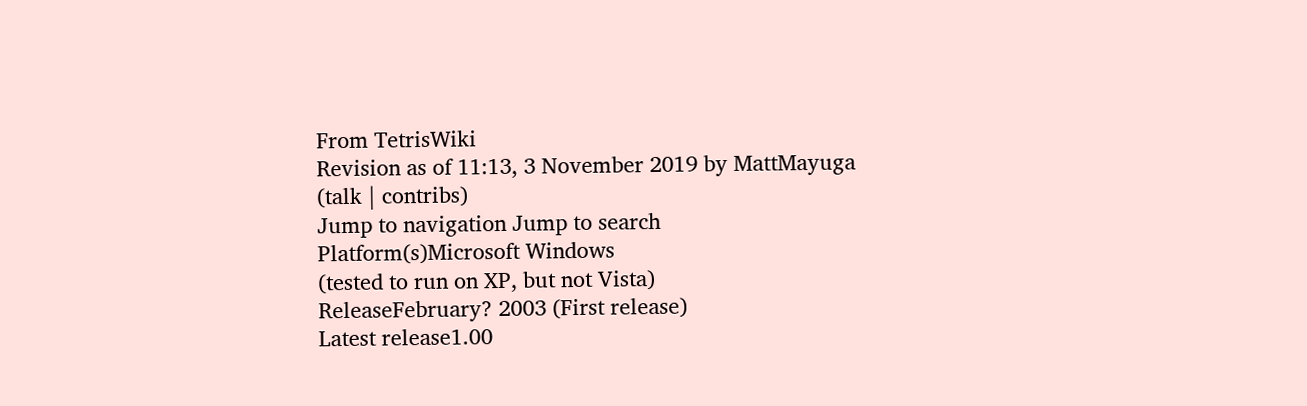From TetrisWiki
Revision as of 11:13, 3 November 2019 by MattMayuga (talk | contribs)
Jump to navigation Jump to search
Platform(s)Microsoft Windows
(tested to run on XP, but not Vista)
ReleaseFebruary? 2003 (First release)
Latest release1.00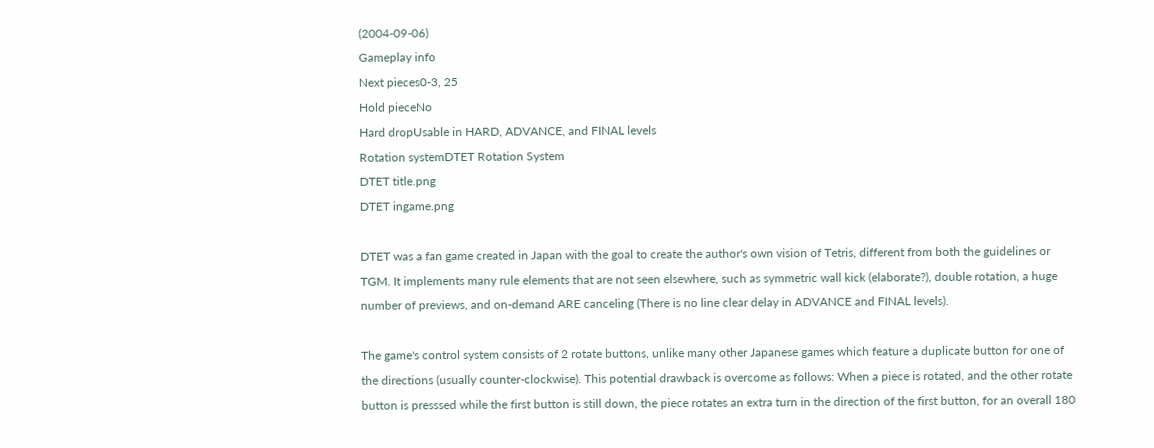(2004-09-06)
Gameplay info
Next pieces0-3, 25
Hold pieceNo
Hard dropUsable in HARD, ADVANCE, and FINAL levels
Rotation systemDTET Rotation System
DTET title.png
DTET ingame.png

DTET was a fan game created in Japan with the goal to create the author's own vision of Tetris, different from both the guidelines or TGM. It implements many rule elements that are not seen elsewhere, such as symmetric wall kick (elaborate?), double rotation, a huge number of previews, and on-demand ARE canceling (There is no line clear delay in ADVANCE and FINAL levels).

The game's control system consists of 2 rotate buttons, unlike many other Japanese games which feature a duplicate button for one of the directions (usually counter-clockwise). This potential drawback is overcome as follows: When a piece is rotated, and the other rotate button is presssed while the first button is still down, the piece rotates an extra turn in the direction of the first button, for an overall 180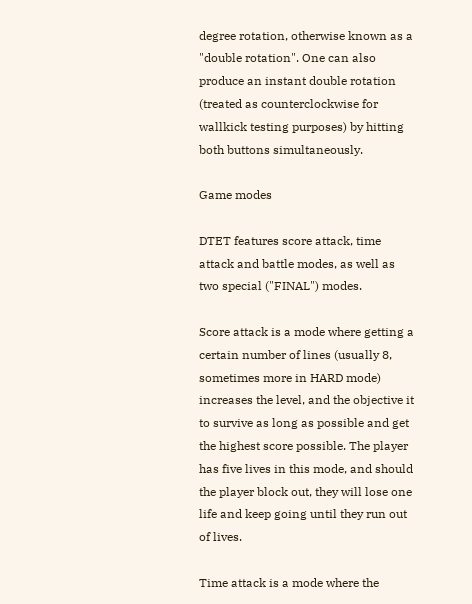degree rotation, otherwise known as a "double rotation". One can also produce an instant double rotation (treated as counterclockwise for wallkick testing purposes) by hitting both buttons simultaneously.

Game modes

DTET features score attack, time attack and battle modes, as well as two special ("FINAL") modes.

Score attack is a mode where getting a certain number of lines (usually 8, sometimes more in HARD mode) increases the level, and the objective it to survive as long as possible and get the highest score possible. The player has five lives in this mode, and should the player block out, they will lose one life and keep going until they run out of lives.

Time attack is a mode where the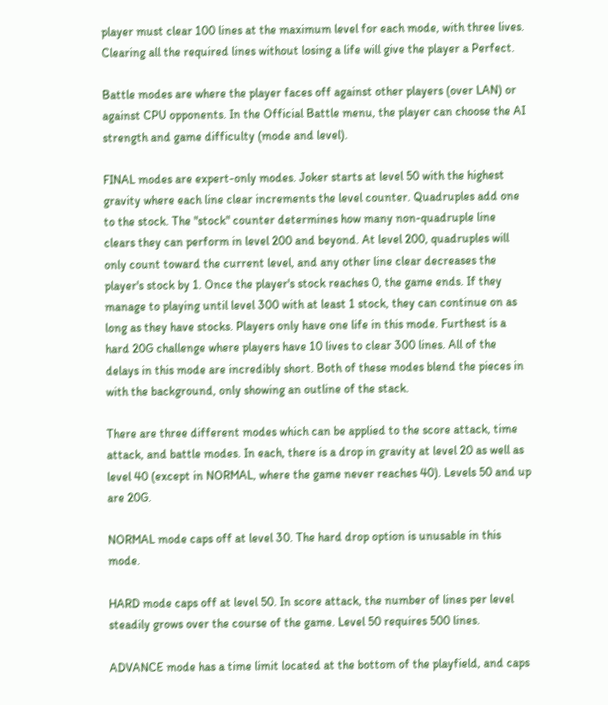player must clear 100 lines at the maximum level for each mode, with three lives. Clearing all the required lines without losing a life will give the player a Perfect.

Battle modes are where the player faces off against other players (over LAN) or against CPU opponents. In the Official Battle menu, the player can choose the AI strength and game difficulty (mode and level).

FINAL modes are expert-only modes. Joker starts at level 50 with the highest gravity where each line clear increments the level counter. Quadruples add one to the stock. The "stock" counter determines how many non-quadruple line clears they can perform in level 200 and beyond. At level 200, quadruples will only count toward the current level, and any other line clear decreases the player's stock by 1. Once the player's stock reaches 0, the game ends. If they manage to playing until level 300 with at least 1 stock, they can continue on as long as they have stocks. Players only have one life in this mode. Furthest is a hard 20G challenge where players have 10 lives to clear 300 lines. All of the delays in this mode are incredibly short. Both of these modes blend the pieces in with the background, only showing an outline of the stack.

There are three different modes which can be applied to the score attack, time attack, and battle modes. In each, there is a drop in gravity at level 20 as well as level 40 (except in NORMAL, where the game never reaches 40). Levels 50 and up are 20G.

NORMAL mode caps off at level 30. The hard drop option is unusable in this mode.

HARD mode caps off at level 50. In score attack, the number of lines per level steadily grows over the course of the game. Level 50 requires 500 lines.

ADVANCE mode has a time limit located at the bottom of the playfield, and caps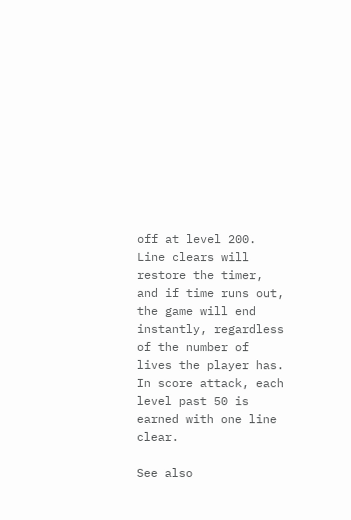off at level 200. Line clears will restore the timer, and if time runs out, the game will end instantly, regardless of the number of lives the player has. In score attack, each level past 50 is earned with one line clear.

See also